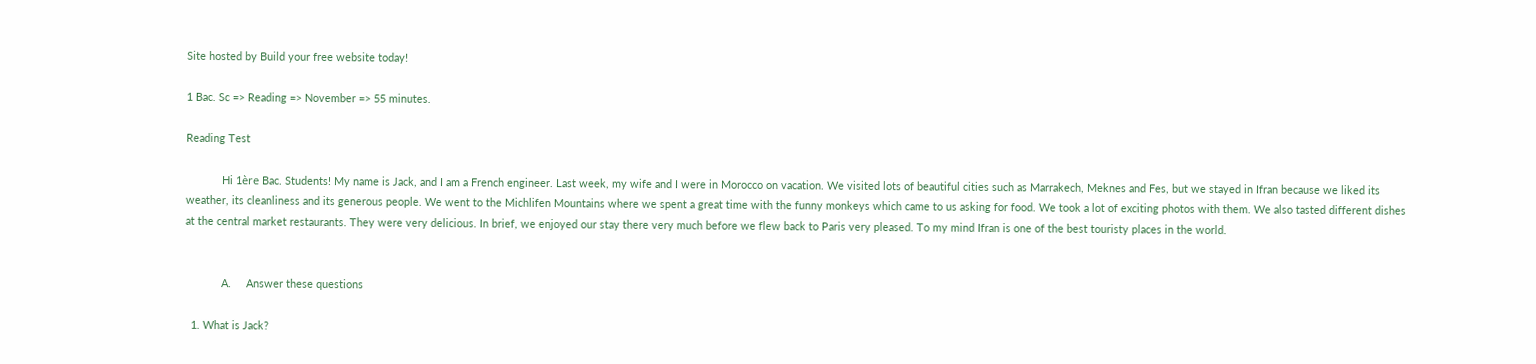Site hosted by Build your free website today!

1 Bac. Sc => Reading => November => 55 minutes.

Reading Test

            Hi 1ère Bac. Students! My name is Jack, and I am a French engineer. Last week, my wife and I were in Morocco on vacation. We visited lots of beautiful cities such as Marrakech, Meknes and Fes, but we stayed in Ifran because we liked its weather, its cleanliness and its generous people. We went to the Michlifen Mountains where we spent a great time with the funny monkeys which came to us asking for food. We took a lot of exciting photos with them. We also tasted different dishes at the central market restaurants. They were very delicious. In brief, we enjoyed our stay there very much before we flew back to Paris very pleased. To my mind Ifran is one of the best touristy places in the world.


            A.     Answer these questions

  1. What is Jack?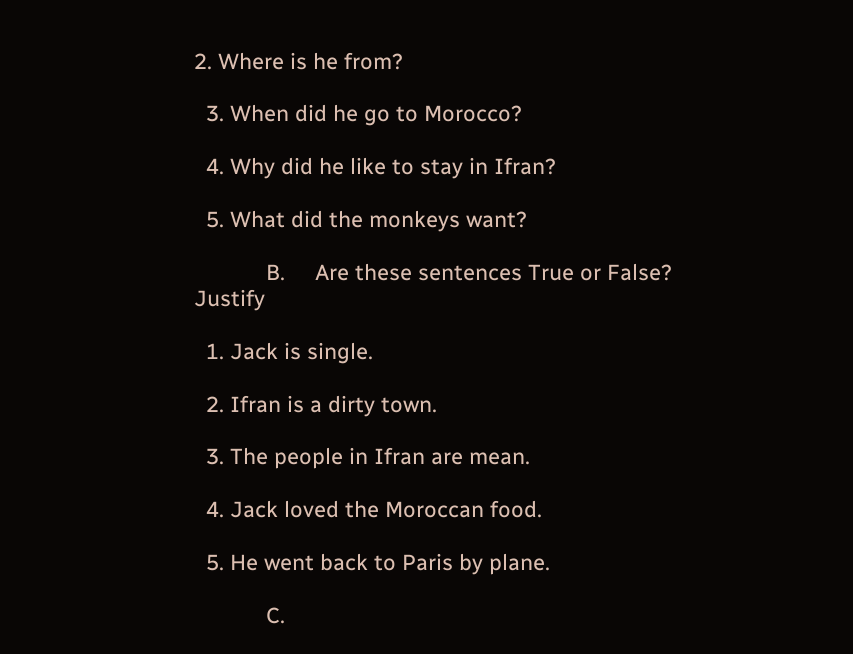2. Where is he from?

  3. When did he go to Morocco?

  4. Why did he like to stay in Ifran?

  5. What did the monkeys want?

            B.     Are these sentences True or False? Justify

  1. Jack is single.

  2. Ifran is a dirty town.

  3. The people in Ifran are mean.

  4. Jack loved the Moroccan food.

  5. He went back to Paris by plane.

            C.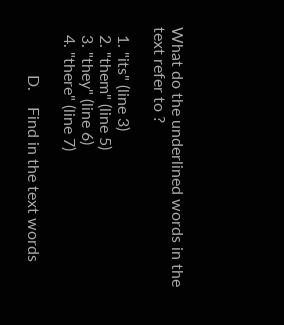What do the underlined words in the text refer to ?

  1. "its" (line 3)
  2. "them" (line 5)
  3. "they" (line 6)
  4. "there" (line 7)

            D.    Find in the text words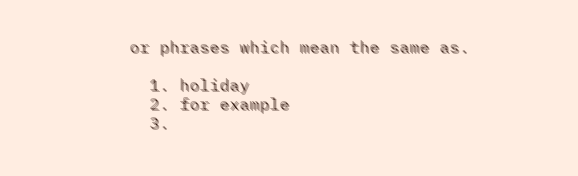or phrases which mean the same as.

  1. holiday
  2. for example
  3.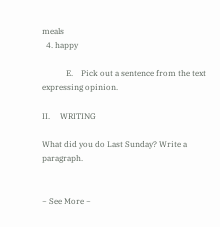meals
  4. happy

            E.    Pick out a sentence from the text expressing opinion.

II.     WRITING

What did you do Last Sunday? Write a paragraph.


~ See More ~